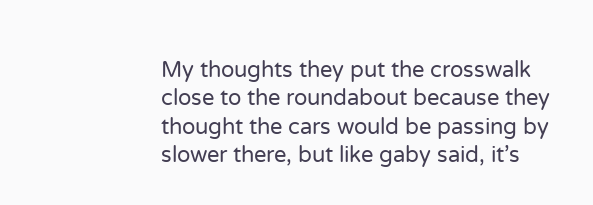My thoughts they put the crosswalk close to the roundabout because they thought the cars would be passing by slower there, but like gaby said, it’s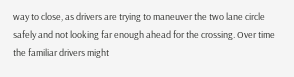way to close, as drivers are trying to maneuver the two lane circle safely and not looking far enough ahead for the crossing. Over time the familiar drivers might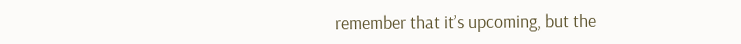remember that it’s upcoming, but the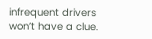infrequent drivers won’t have a clue.